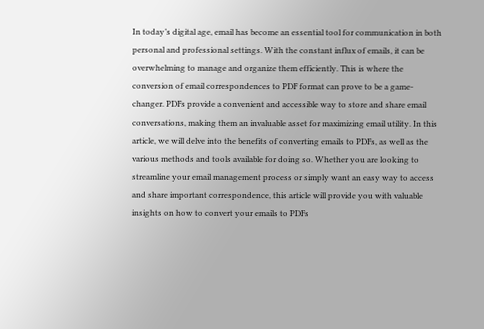In today’s digital age, email has become an essential tool for communication in both personal and professional settings. With the constant influx of emails, it can be overwhelming to manage and organize them efficiently. This is where the conversion of email correspondences to PDF format can prove to be a game-changer. PDFs provide a convenient and accessible way to store and share email conversations, making them an invaluable asset for maximizing email utility. In this article, we will delve into the benefits of converting emails to PDFs, as well as the various methods and tools available for doing so. Whether you are looking to streamline your email management process or simply want an easy way to access and share important correspondence, this article will provide you with valuable insights on how to convert your emails to PDFs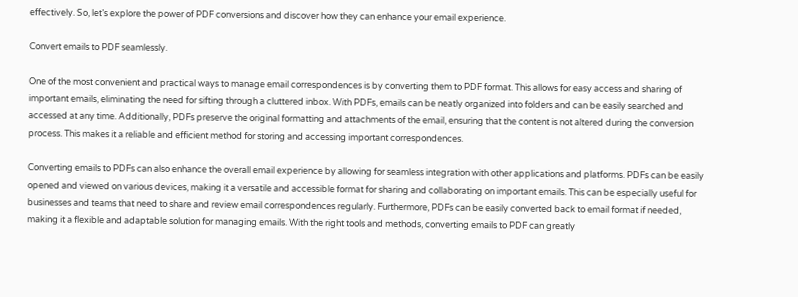effectively. So, let’s explore the power of PDF conversions and discover how they can enhance your email experience.

Convert emails to PDF seamlessly.

One of the most convenient and practical ways to manage email correspondences is by converting them to PDF format. This allows for easy access and sharing of important emails, eliminating the need for sifting through a cluttered inbox. With PDFs, emails can be neatly organized into folders and can be easily searched and accessed at any time. Additionally, PDFs preserve the original formatting and attachments of the email, ensuring that the content is not altered during the conversion process. This makes it a reliable and efficient method for storing and accessing important correspondences.

Converting emails to PDFs can also enhance the overall email experience by allowing for seamless integration with other applications and platforms. PDFs can be easily opened and viewed on various devices, making it a versatile and accessible format for sharing and collaborating on important emails. This can be especially useful for businesses and teams that need to share and review email correspondences regularly. Furthermore, PDFs can be easily converted back to email format if needed, making it a flexible and adaptable solution for managing emails. With the right tools and methods, converting emails to PDF can greatly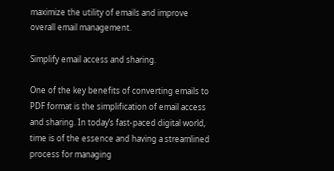maximize the utility of emails and improve overall email management.

Simplify email access and sharing.

One of the key benefits of converting emails to PDF format is the simplification of email access and sharing. In today’s fast-paced digital world, time is of the essence and having a streamlined process for managing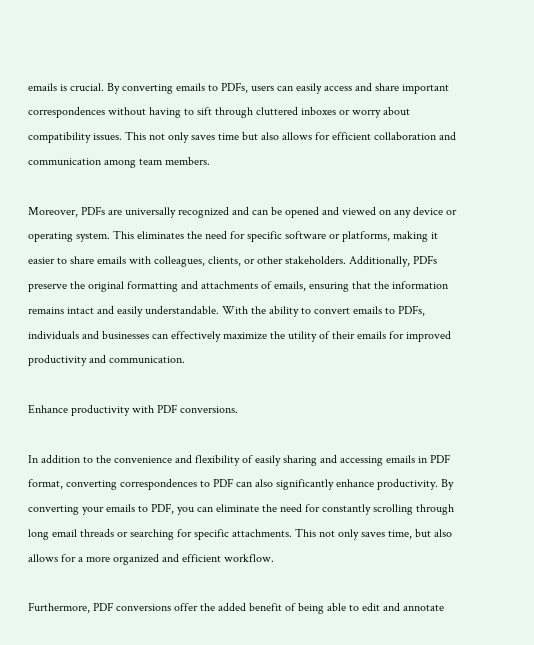emails is crucial. By converting emails to PDFs, users can easily access and share important correspondences without having to sift through cluttered inboxes or worry about compatibility issues. This not only saves time but also allows for efficient collaboration and communication among team members.

Moreover, PDFs are universally recognized and can be opened and viewed on any device or operating system. This eliminates the need for specific software or platforms, making it easier to share emails with colleagues, clients, or other stakeholders. Additionally, PDFs preserve the original formatting and attachments of emails, ensuring that the information remains intact and easily understandable. With the ability to convert emails to PDFs, individuals and businesses can effectively maximize the utility of their emails for improved productivity and communication.

Enhance productivity with PDF conversions.

In addition to the convenience and flexibility of easily sharing and accessing emails in PDF format, converting correspondences to PDF can also significantly enhance productivity. By converting your emails to PDF, you can eliminate the need for constantly scrolling through long email threads or searching for specific attachments. This not only saves time, but also allows for a more organized and efficient workflow.

Furthermore, PDF conversions offer the added benefit of being able to edit and annotate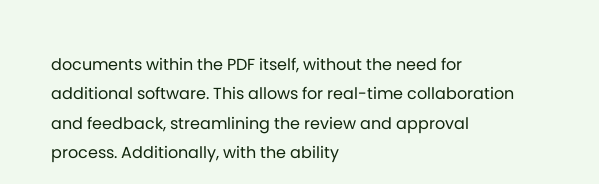documents within the PDF itself, without the need for additional software. This allows for real-time collaboration and feedback, streamlining the review and approval process. Additionally, with the ability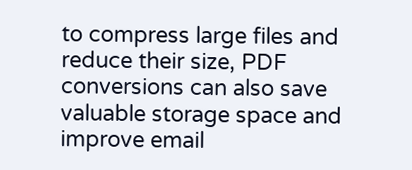to compress large files and reduce their size, PDF conversions can also save valuable storage space and improve email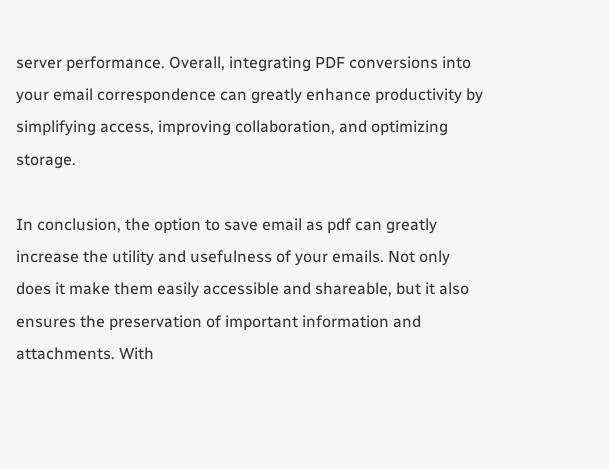server performance. Overall, integrating PDF conversions into your email correspondence can greatly enhance productivity by simplifying access, improving collaboration, and optimizing storage.

In conclusion, the option to save email as pdf can greatly increase the utility and usefulness of your emails. Not only does it make them easily accessible and shareable, but it also ensures the preservation of important information and attachments. With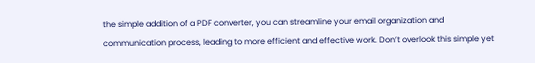the simple addition of a PDF converter, you can streamline your email organization and communication process, leading to more efficient and effective work. Don’t overlook this simple yet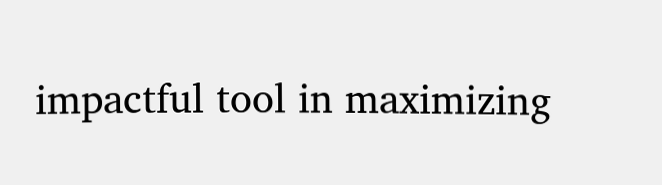impactful tool in maximizing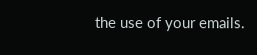the use of your emails.